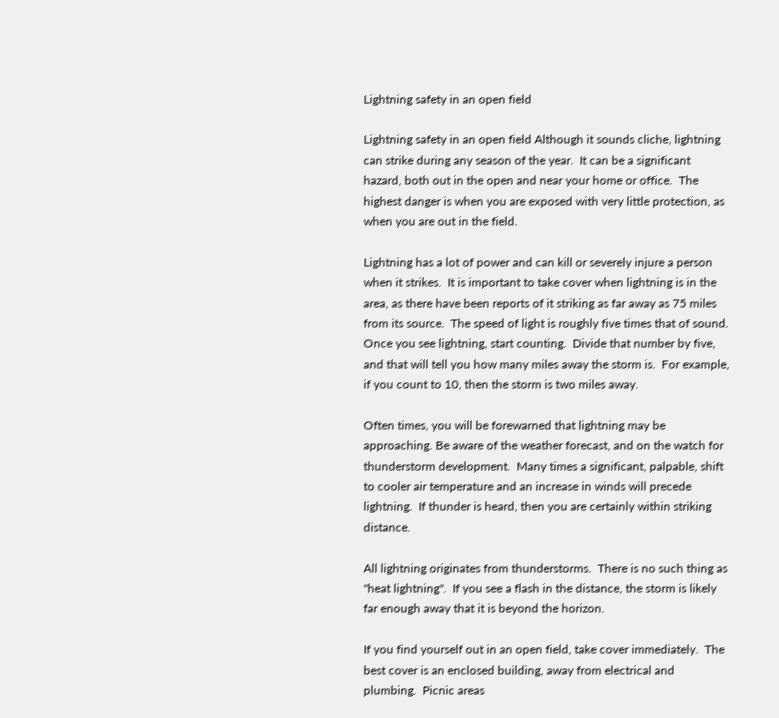Lightning safety in an open field

Lightning safety in an open field Although it sounds cliche, lightning can strike during any season of the year.  It can be a significant hazard, both out in the open and near your home or office.  The highest danger is when you are exposed with very little protection, as when you are out in the field.

Lightning has a lot of power and can kill or severely injure a person when it strikes.  It is important to take cover when lightning is in the area, as there have been reports of it striking as far away as 75 miles from its source.  The speed of light is roughly five times that of sound.  Once you see lightning, start counting.  Divide that number by five, and that will tell you how many miles away the storm is.  For example, if you count to 10, then the storm is two miles away.

Often times, you will be forewarned that lightning may be approaching. Be aware of the weather forecast, and on the watch for thunderstorm development.  Many times a significant, palpable, shift to cooler air temperature and an increase in winds will precede lightning.  If thunder is heard, then you are certainly within striking distance.

All lightning originates from thunderstorms.  There is no such thing as "heat lightning".  If you see a flash in the distance, the storm is likely far enough away that it is beyond the horizon.

If you find yourself out in an open field, take cover immediately.  The best cover is an enclosed building, away from electrical and plumbing.  Picnic areas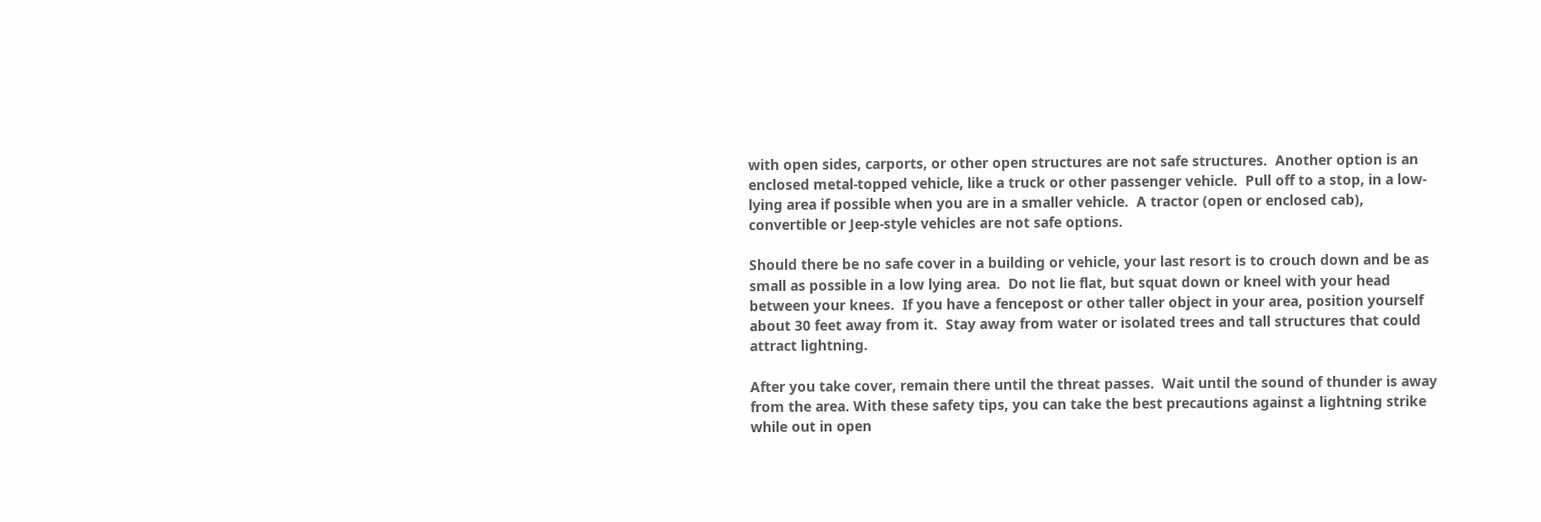with open sides, carports, or other open structures are not safe structures.  Another option is an enclosed metal-topped vehicle, like a truck or other passenger vehicle.  Pull off to a stop, in a low-lying area if possible when you are in a smaller vehicle.  A tractor (open or enclosed cab), convertible or Jeep-style vehicles are not safe options.

Should there be no safe cover in a building or vehicle, your last resort is to crouch down and be as small as possible in a low lying area.  Do not lie flat, but squat down or kneel with your head between your knees.  If you have a fencepost or other taller object in your area, position yourself about 30 feet away from it.  Stay away from water or isolated trees and tall structures that could attract lightning.

After you take cover, remain there until the threat passes.  Wait until the sound of thunder is away from the area. With these safety tips, you can take the best precautions against a lightning strike while out in open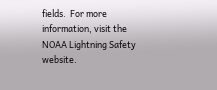fields.  For more information, visit the NOAA Lightning Safety website.